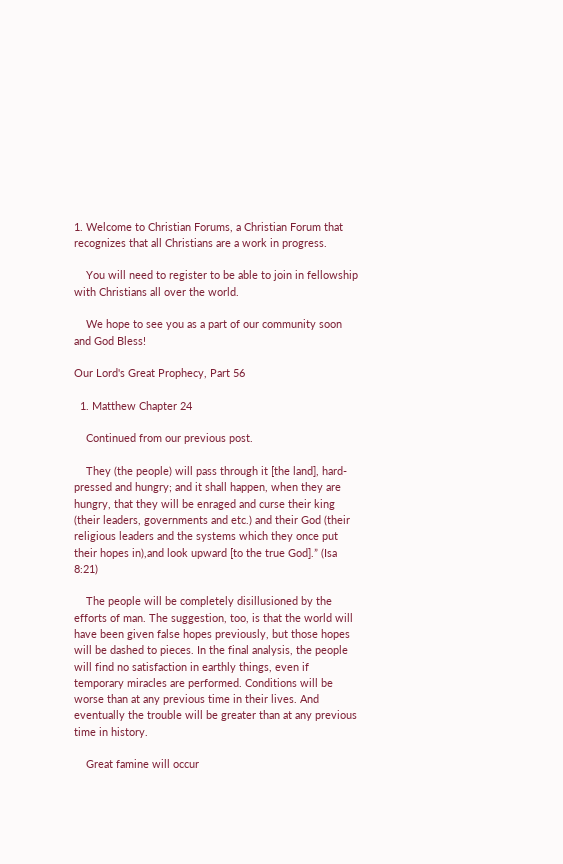1. Welcome to Christian Forums, a Christian Forum that recognizes that all Christians are a work in progress.

    You will need to register to be able to join in fellowship with Christians all over the world.

    We hope to see you as a part of our community soon and God Bless!

Our Lord's Great Prophecy, Part 56

  1. Matthew Chapter 24

    Continued from our previous post.

    They (the people) will pass through it [the land], hard-pressed and hungry; and it shall happen, when they are hungry, that they will be enraged and curse their king (their leaders, governments and etc.) and their God (their religious leaders and the systems which they once put their hopes in),and look upward [to the true God].” (Isa 8:21)

    The people will be completely disillusioned by the efforts of man. The suggestion, too, is that the world will have been given false hopes previously, but those hopes will be dashed to pieces. In the final analysis, the people will find no satisfaction in earthly things, even if temporary miracles are performed. Conditions will be worse than at any previous time in their lives. And eventually the trouble will be greater than at any previous time in history.

    Great famine will occur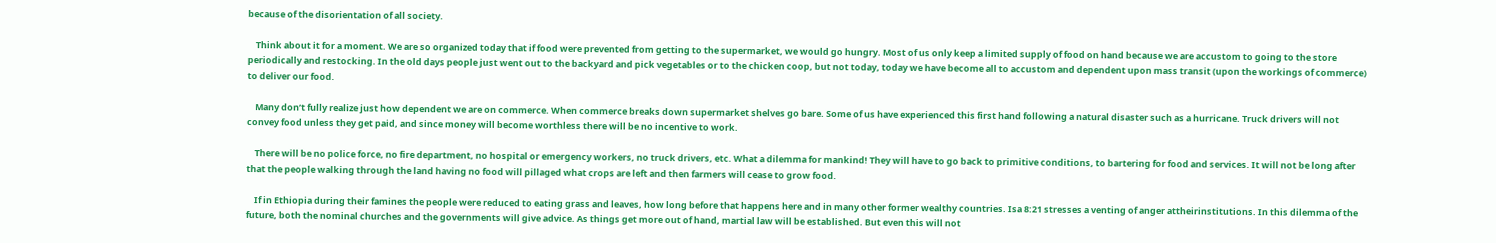because of the disorientation of all society.

    Think about it for a moment. We are so organized today that if food were prevented from getting to the supermarket, we would go hungry. Most of us only keep a limited supply of food on hand because we are accustom to going to the store periodically and restocking. In the old days people just went out to the backyard and pick vegetables or to the chicken coop, but not today, today we have become all to accustom and dependent upon mass transit (upon the workings of commerce) to deliver our food.

    Many don’t fully realize just how dependent we are on commerce. When commerce breaks down supermarket shelves go bare. Some of us have experienced this first hand following a natural disaster such as a hurricane. Truck drivers will not convey food unless they get paid, and since money will become worthless there will be no incentive to work.

    There will be no police force, no fire department, no hospital or emergency workers, no truck drivers, etc. What a dilemma for mankind! They will have to go back to primitive conditions, to bartering for food and services. It will not be long after that the people walking through the land having no food will pillaged what crops are left and then farmers will cease to grow food.

    If in Ethiopia during their famines the people were reduced to eating grass and leaves, how long before that happens here and in many other former wealthy countries. Isa 8:21 stresses a venting of anger attheirinstitutions. In this dilemma of the future, both the nominal churches and the governments will give advice. As things get more out of hand, martial law will be established. But even this will not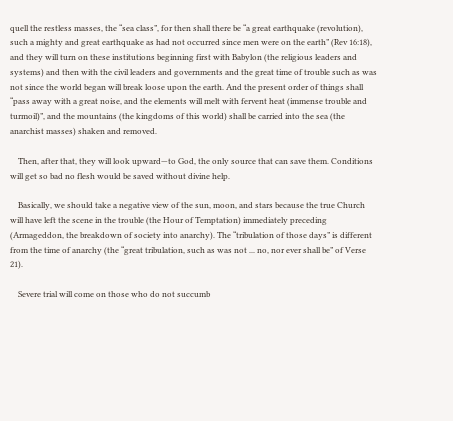quell the restless masses, the “sea class”, for then shall there be “a great earthquake (revolution), such a mighty and great earthquake as had not occurred since men were on the earth” (Rev 16:18), and they will turn on these institutions beginning first with Babylon (the religious leaders and systems) and then with the civil leaders and governments and the great time of trouble such as was not since the world began will break loose upon the earth. And the present order of things shall “pass away with a great noise, and the elements will melt with fervent heat (immense trouble and turmoil)”, and the mountains (the kingdoms of this world) shall be carried into the sea (the anarchist masses) shaken and removed.

    Then, after that, they will look upward—to God, the only source that can save them. Conditions will get so bad no flesh would be saved without divine help.

    Basically, we should take a negative view of the sun, moon, and stars because the true Church will have left the scene in the trouble (the Hour of Temptation) immediately preceding (Armageddon, the breakdown of society into anarchy). The “tribulation of those days” is different from the time of anarchy (the “great tribulation, such as was not ... no, nor ever shall be” of Verse 21).

    Severe trial will come on those who do not succumb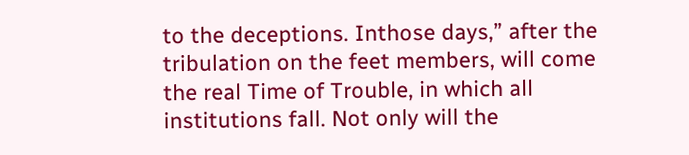to the deceptions. Inthose days,” after the tribulation on the feet members, will come the real Time of Trouble, in which all institutions fall. Not only will the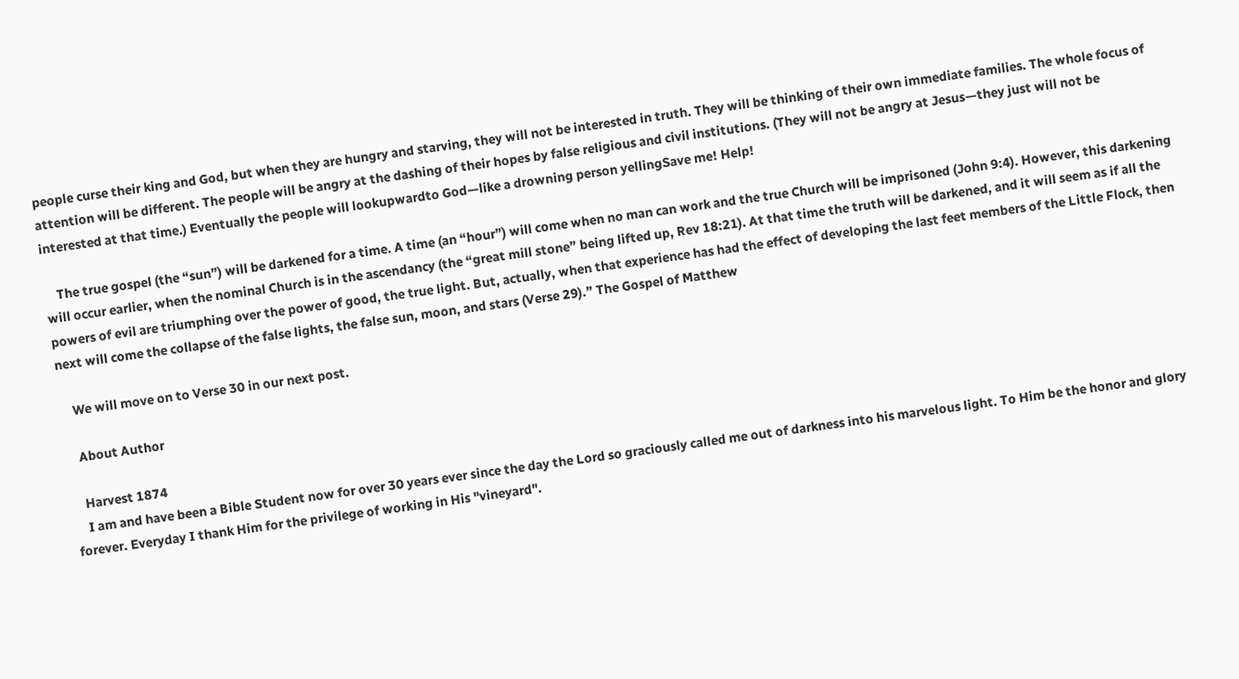people curse their king and God, but when they are hungry and starving, they will not be interested in truth. They will be thinking of their own immediate families. The whole focus of attention will be different. The people will be angry at the dashing of their hopes by false religious and civil institutions. (They will not be angry at Jesus—they just will not be interested at that time.) Eventually the people will lookupwardto God—like a drowning person yellingSave me! Help!

    The true gospel (the “sun”) will be darkened for a time. A time (an “hour”) will come when no man can work and the true Church will be imprisoned (John 9:4). However, this darkening will occur earlier, when the nominal Church is in the ascendancy (the “great mill stone” being lifted up, Rev 18:21). At that time the truth will be darkened, and it will seem as if all the powers of evil are triumphing over the power of good, the true light. But, actually, when that experience has had the effect of developing the last feet members of the Little Flock, then next will come the collapse of the false lights, the false sun, moon, and stars (Verse 29).” The Gospel of Matthew

    We will move on to Verse 30 in our next post.

    About Author

    Harvest 1874
    I am and have been a Bible Student now for over 30 years ever since the day the Lord so graciously called me out of darkness into his marvelous light. To Him be the honor and glory forever. Everyday I thank Him for the privilege of working in His "vineyard".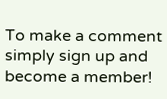To make a comment simply sign up and become a member!